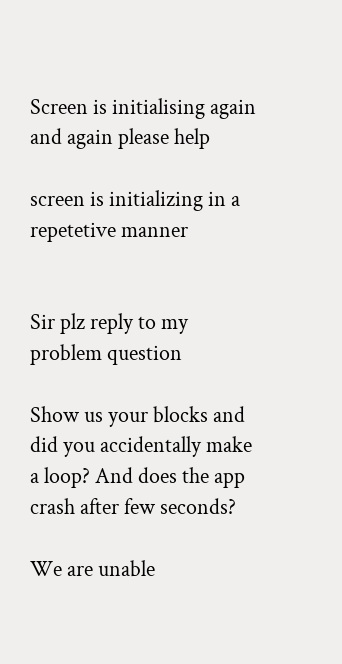Screen is initialising again and again please help

screen is initializing in a repetetive manner


Sir plz reply to my problem question

Show us your blocks and did you accidentally make a loop? And does the app crash after few seconds?

We are unable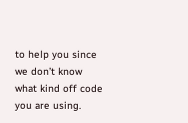to help you since we don’t know what kind off code you are using.